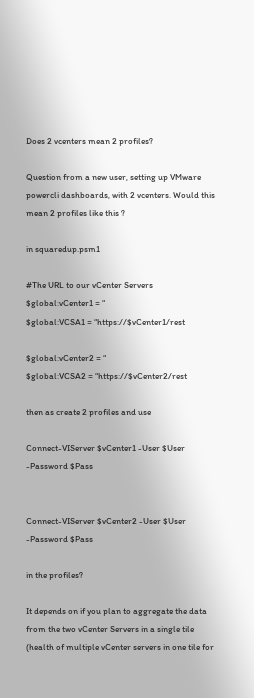Does 2 vcenters mean 2 profiles?

Question from a new user, setting up VMware powercli dashboards, with 2 vcenters. Would this mean 2 profiles like this ?

in squaredup.psm1

#The URL to our vCenter Servers
$global:vCenter1 = “
$global:VCSA1 = “https://$vCenter1/rest

$global:vCenter2 = “
$global:VCSA2 = “https://$vCenter2/rest

then as create 2 profiles and use

Connect-VIServer $vCenter1 -User $User -Password $Pass


Connect-VIServer $vCenter2 -User $User -Password $Pass

in the profiles?

It depends on if you plan to aggregate the data from the two vCenter Servers in a single tile (health of multiple vCenter servers in one tile for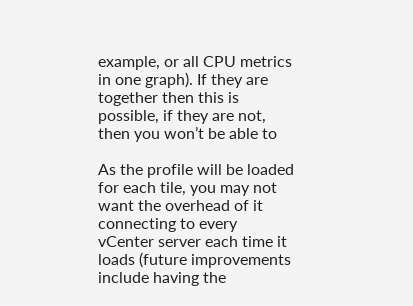example, or all CPU metrics in one graph). If they are together then this is possible, if they are not, then you won’t be able to

As the profile will be loaded for each tile, you may not want the overhead of it connecting to every vCenter server each time it loads (future improvements include having the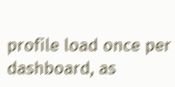profile load once per dashboard, as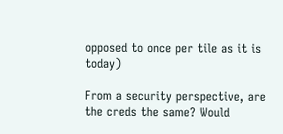opposed to once per tile as it is today)

From a security perspective, are the creds the same? Would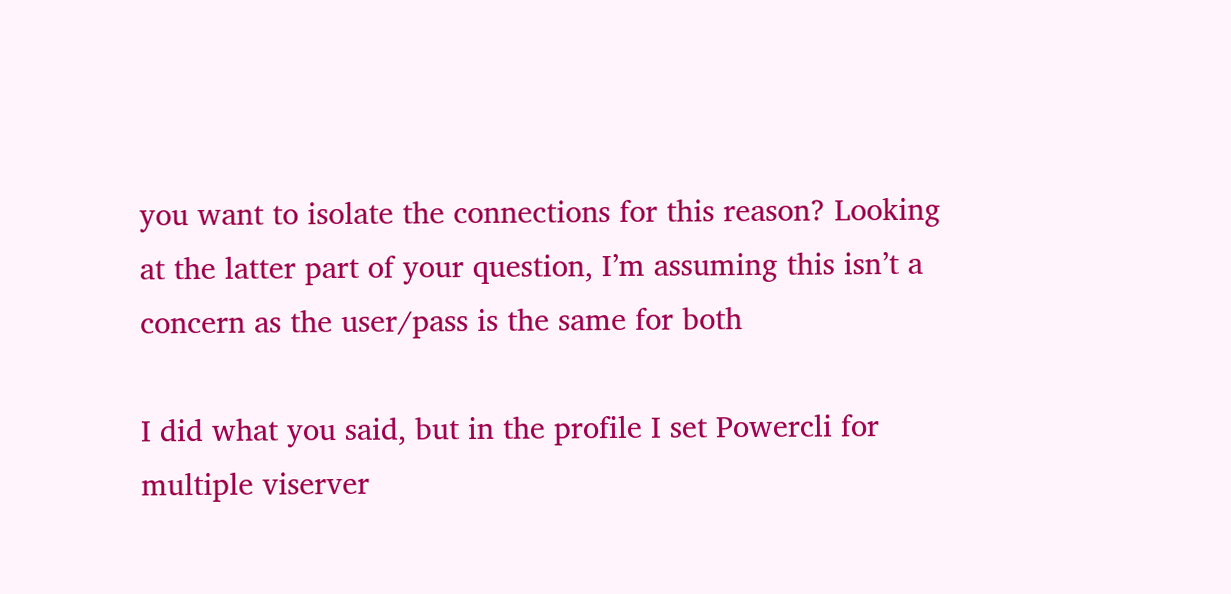you want to isolate the connections for this reason? Looking at the latter part of your question, I’m assuming this isn’t a concern as the user/pass is the same for both

I did what you said, but in the profile I set Powercli for multiple viserver